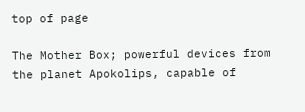top of page

The Mother Box; powerful devices from the planet Apokolips, capable of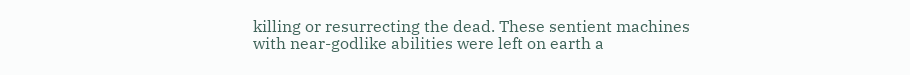killing or resurrecting the dead. These sentient machines with near-godlike abilities were left on earth a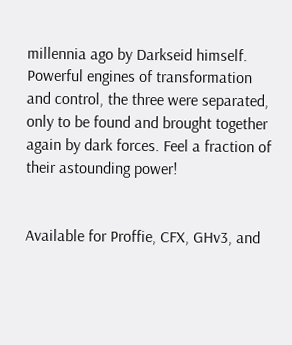millennia ago by Darkseid himself. Powerful engines of transformation and control, the three were separated, only to be found and brought together again by dark forces. Feel a fraction of their astounding power!


Available for Proffie, CFX, GHv3, and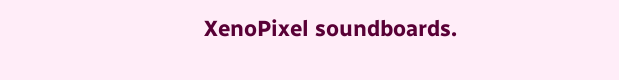XenoPixel soundboards.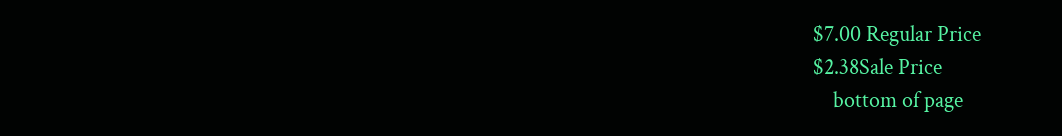$7.00 Regular Price
$2.38Sale Price
    bottom of page